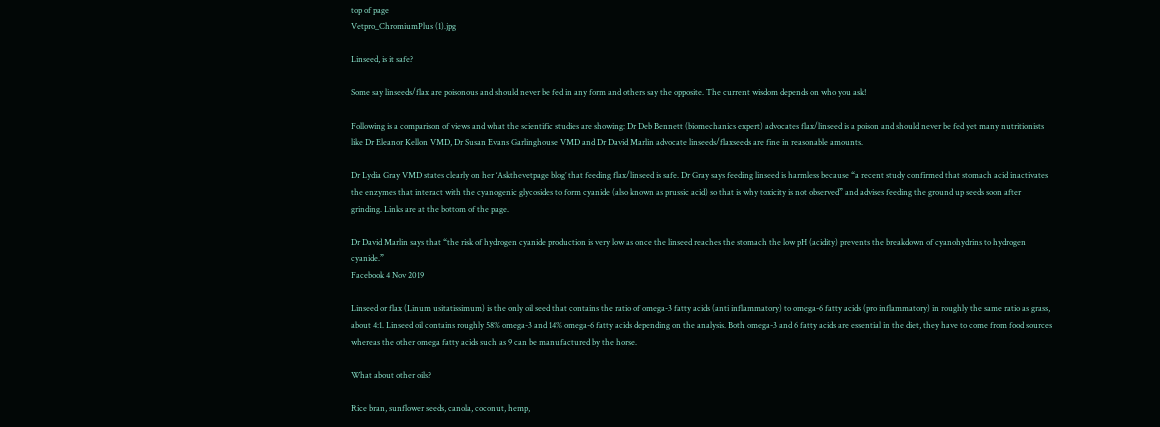top of page
Vetpro_ChromiumPlus (1).jpg

Linseed, is it safe?

Some say linseeds/flax are poisonous and should never be fed in any form and others say the opposite. The current wisdom depends on who you ask!

Following is a comparison of views and what the scientific studies are showing: Dr Deb Bennett (biomechanics expert) advocates flax/linseed is a poison and should never be fed yet many nutritionists like Dr Eleanor Kellon VMD, Dr Susan Evans Garlinghouse VMD and Dr David Marlin advocate linseeds/flaxseeds are fine in reasonable amounts.

Dr Lydia Gray VMD states clearly on her ‘Askthevetpage blog’ that feeding flax/linseed is safe. Dr Gray says feeding linseed is harmless because “a recent study confirmed that stomach acid inactivates the enzymes that interact with the cyanogenic glycosides to form cyanide (also known as prussic acid) so that is why toxicity is not observed” and advises feeding the ground up seeds soon after grinding. Links are at the bottom of the page.

Dr David Marlin says that “the risk of hydrogen cyanide production is very low as once the linseed reaches the stomach the low pH (acidity) prevents the breakdown of cyanohydrins to hydrogen cyanide.”
Facebook 4 Nov 2019

Linseed or flax (Linum usitatissimum) is the only oil seed that contains the ratio of omega-3 fatty acids (anti inflammatory) to omega-6 fatty acids (pro inflammatory) in roughly the same ratio as grass, about 4:1. Linseed oil contains roughly 58% omega-3 and 14% omega-6 fatty acids depending on the analysis. Both omega-3 and 6 fatty acids are essential in the diet, they have to come from food sources whereas the other omega fatty acids such as 9 can be manufactured by the horse.

What about other oils?

Rice bran, sunflower seeds, canola, coconut, hemp,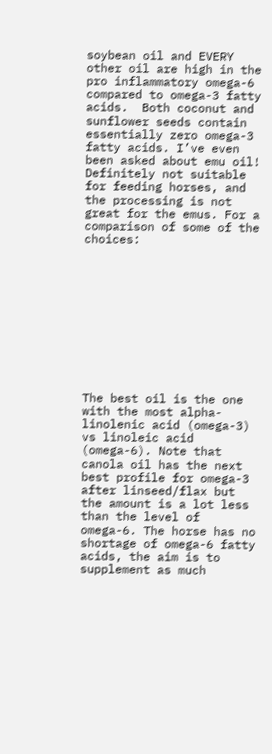soybean oil and EVERY other oil are high in the pro inflammatory omega-6 compared to omega-3 fatty acids.  Both coconut and sunflower seeds contain essentially zero omega-3 fatty acids. I’ve even been asked about emu oil! Definitely not suitable for feeding horses, and the processing is not great for the emus. For a comparison of some of the choices:











The best oil is the one with the most alpha-linolenic acid (omega-3) vs linoleic acid (omega-6). Note that canola oil has the next best profile for omega-3 after linseed/flax but the amount is a lot less than the level of omega-6. The horse has no shortage of omega-6 fatty acids, the aim is to supplement as much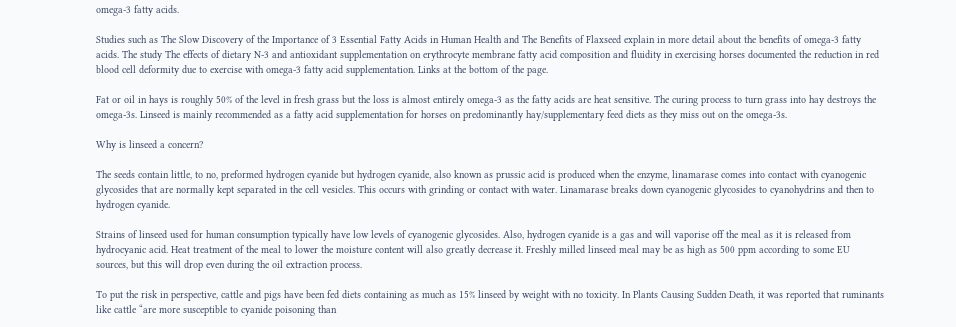omega-3 fatty acids.

Studies such as The Slow Discovery of the Importance of 3 Essential Fatty Acids in Human Health and The Benefits of Flaxseed explain in more detail about the benefits of omega-3 fatty acids. The study The effects of dietary N-3 and antioxidant supplementation on erythrocyte membrane fatty acid composition and fluidity in exercising horses documented the reduction in red blood cell deformity due to exercise with omega-3 fatty acid supplementation. Links at the bottom of the page.

Fat or oil in hays is roughly 50% of the level in fresh grass but the loss is almost entirely omega-3 as the fatty acids are heat sensitive. The curing process to turn grass into hay destroys the omega-3s. Linseed is mainly recommended as a fatty acid supplementation for horses on predominantly hay/supplementary feed diets as they miss out on the omega-3s.

Why is linseed a concern?

The seeds contain little, to no, preformed hydrogen cyanide but hydrogen cyanide, also known as prussic acid is produced when the enzyme, linamarase comes into contact with cyanogenic glycosides that are normally kept separated in the cell vesicles. This occurs with grinding or contact with water. Linamarase breaks down cyanogenic glycosides to cyanohydrins and then to hydrogen cyanide.

Strains of linseed used for human consumption typically have low levels of cyanogenic glycosides. Also, hydrogen cyanide is a gas and will vaporise off the meal as it is released from hydrocyanic acid. Heat treatment of the meal to lower the moisture content will also greatly decrease it. Freshly milled linseed meal may be as high as 500 ppm according to some EU sources, but this will drop even during the oil extraction process.

To put the risk in perspective, cattle and pigs have been fed diets containing as much as 15% linseed by weight with no toxicity. In Plants Causing Sudden Death, it was reported that ruminants like cattle “are more susceptible to cyanide poisoning than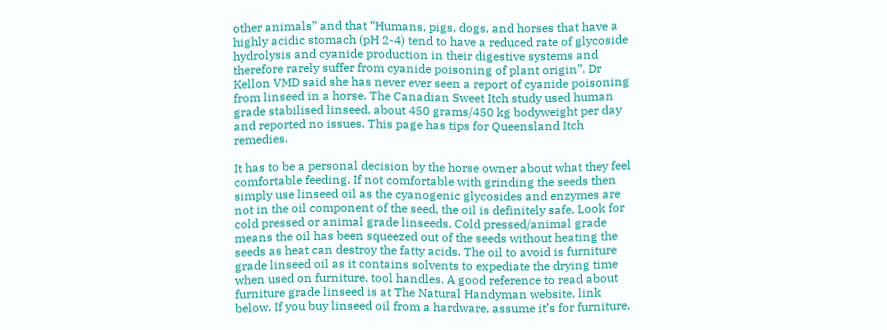other animals” and that “Humans, pigs, dogs, and horses that have a highly acidic stomach (pH 2-4) tend to have a reduced rate of glycoside hydrolysis and cyanide production in their digestive systems and therefore rarely suffer from cyanide poisoning of plant origin”. Dr Kellon VMD said she has never ever seen a report of cyanide poisoning from linseed in a horse. The Canadian Sweet Itch study used human grade stabilised linseed, about 450 grams/450 kg bodyweight per day and reported no issues. This page has tips for Queensland Itch remedies.

It has to be a personal decision by the horse owner about what they feel comfortable feeding. If not comfortable with grinding the seeds then simply use linseed oil as the cyanogenic glycosides and enzymes are not in the oil component of the seed, the oil is definitely safe. Look for cold pressed or animal grade linseeds. Cold pressed/animal grade means the oil has been squeezed out of the seeds without heating the seeds as heat can destroy the fatty acids. The oil to avoid is furniture grade linseed oil as it contains solvents to expediate the drying time when used on furniture, tool handles. A good reference to read about furniture grade linseed is at The Natural Handyman website, link below. If you buy linseed oil from a hardware, assume it’s for furniture,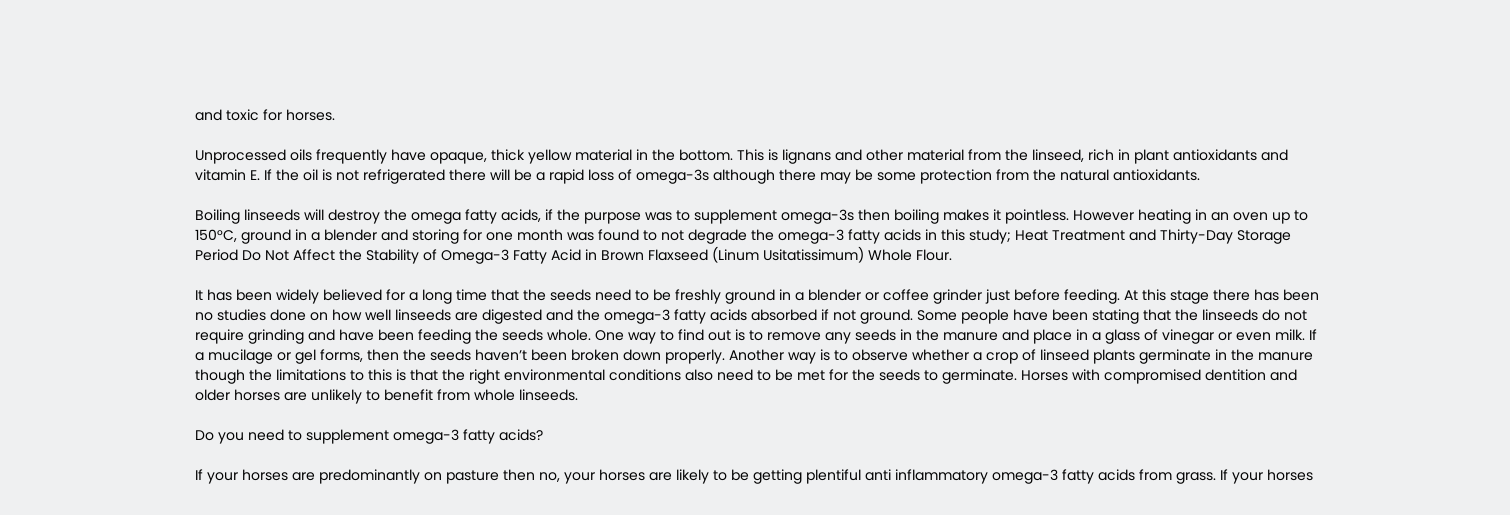and toxic for horses.

Unprocessed oils frequently have opaque, thick yellow material in the bottom. This is lignans and other material from the linseed, rich in plant antioxidants and vitamin E. If the oil is not refrigerated there will be a rapid loss of omega-3s although there may be some protection from the natural antioxidants.

Boiling linseeds will destroy the omega fatty acids, if the purpose was to supplement omega-3s then boiling makes it pointless. However heating in an oven up to 150°C, ground in a blender and storing for one month was found to not degrade the omega-3 fatty acids in this study; Heat Treatment and Thirty-Day Storage Period Do Not Affect the Stability of Omega-3 Fatty Acid in Brown Flaxseed (Linum Usitatissimum) Whole Flour.

It has been widely believed for a long time that the seeds need to be freshly ground in a blender or coffee grinder just before feeding. At this stage there has been no studies done on how well linseeds are digested and the omega-3 fatty acids absorbed if not ground. Some people have been stating that the linseeds do not require grinding and have been feeding the seeds whole. One way to find out is to remove any seeds in the manure and place in a glass of vinegar or even milk. If a mucilage or gel forms, then the seeds haven’t been broken down properly. Another way is to observe whether a crop of linseed plants germinate in the manure though the limitations to this is that the right environmental conditions also need to be met for the seeds to germinate. Horses with compromised dentition and older horses are unlikely to benefit from whole linseeds.

Do you need to supplement omega-3 fatty acids?

If your horses are predominantly on pasture then no, your horses are likely to be getting plentiful anti inflammatory omega-3 fatty acids from grass. If your horses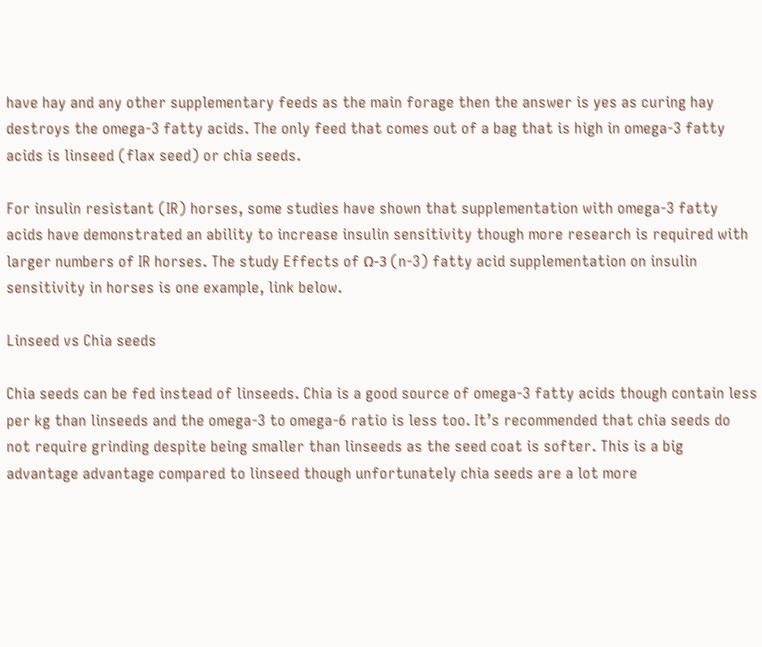have hay and any other supplementary feeds as the main forage then the answer is yes as curing hay destroys the omega-3 fatty acids. The only feed that comes out of a bag that is high in omega-3 fatty acids is linseed (flax seed) or chia seeds.

For insulin resistant (IR) horses, some studies have shown that supplementation with omega-3 fatty acids have demonstrated an ability to increase insulin sensitivity though more research is required with larger numbers of IR horses. The study Effects of Ω-3 (n-3) fatty acid supplementation on insulin sensitivity in horses is one example, link below.

Linseed vs Chia seeds

Chia seeds can be fed instead of linseeds. Chia is a good source of omega-3 fatty acids though contain less per kg than linseeds and the omega-3 to omega-6 ratio is less too. It’s recommended that chia seeds do not require grinding despite being smaller than linseeds as the seed coat is softer. This is a big advantage advantage compared to linseed though unfortunately chia seeds are a lot more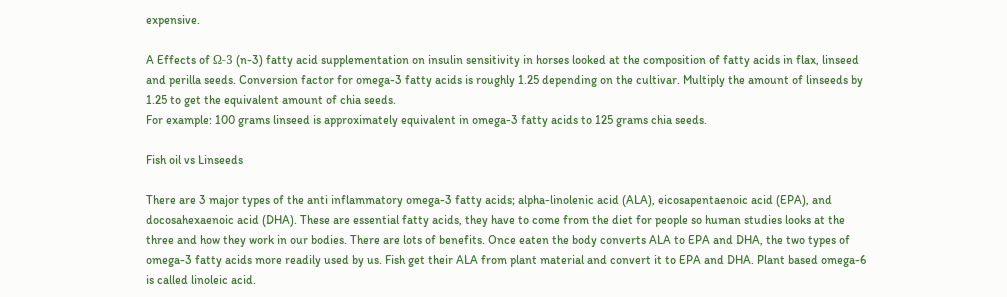expensive.

A Effects of Ω-3 (n-3) fatty acid supplementation on insulin sensitivity in horses looked at the composition of fatty acids in flax, linseed and perilla seeds. Conversion factor for omega-3 fatty acids is roughly 1.25 depending on the cultivar. Multiply the amount of linseeds by 1.25 to get the equivalent amount of chia seeds.
For example: 100 grams linseed is approximately equivalent in omega-3 fatty acids to 125 grams chia seeds.

Fish oil vs Linseeds

There are 3 major types of the anti inflammatory omega-3 fatty acids; alpha-linolenic acid (ALA), eicosapentaenoic acid (EPA), and docosahexaenoic acid (DHA). These are essential fatty acids, they have to come from the diet for people so human studies looks at the three and how they work in our bodies. There are lots of benefits. Once eaten the body converts ALA to EPA and DHA, the two types of omega-3 fatty acids more readily used by us. Fish get their ALA from plant material and convert it to EPA and DHA. Plant based omega-6 is called linoleic acid.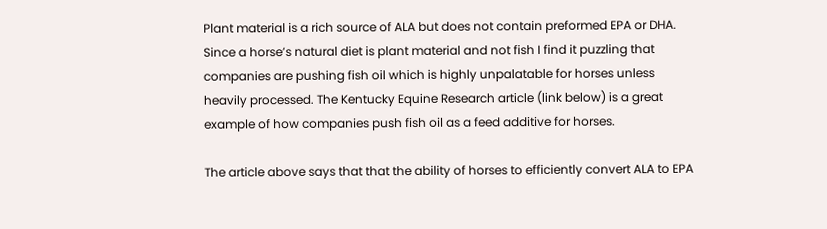Plant material is a rich source of ALA but does not contain preformed EPA or DHA. Since a horse’s natural diet is plant material and not fish I find it puzzling that companies are pushing fish oil which is highly unpalatable for horses unless heavily processed. The Kentucky Equine Research article (link below) is a great example of how companies push fish oil as a feed additive for horses.

The article above says that that the ability of horses to efficiently convert ALA to EPA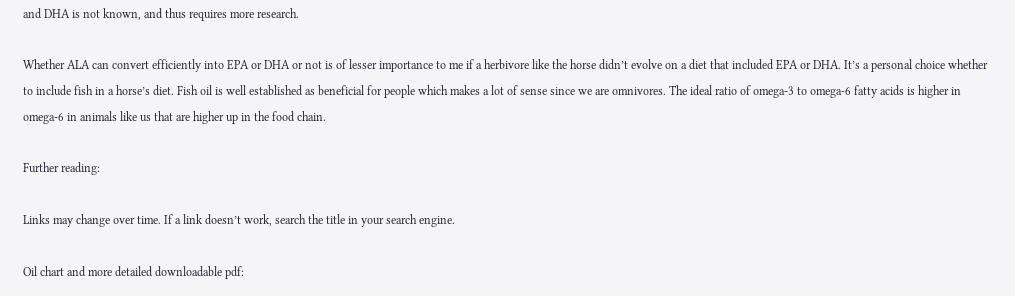and DHA is not known, and thus requires more research.

Whether ALA can convert efficiently into EPA or DHA or not is of lesser importance to me if a herbivore like the horse didn’t evolve on a diet that included EPA or DHA. It’s a personal choice whether to include fish in a horse’s diet. Fish oil is well established as beneficial for people which makes a lot of sense since we are omnivores. The ideal ratio of omega-3 to omega-6 fatty acids is higher in omega-6 in animals like us that are higher up in the food chain.

Further reading:

Links may change over time. If a link doesn’t work, search the title in your search engine.

Oil chart and more detailed downloadable pdf: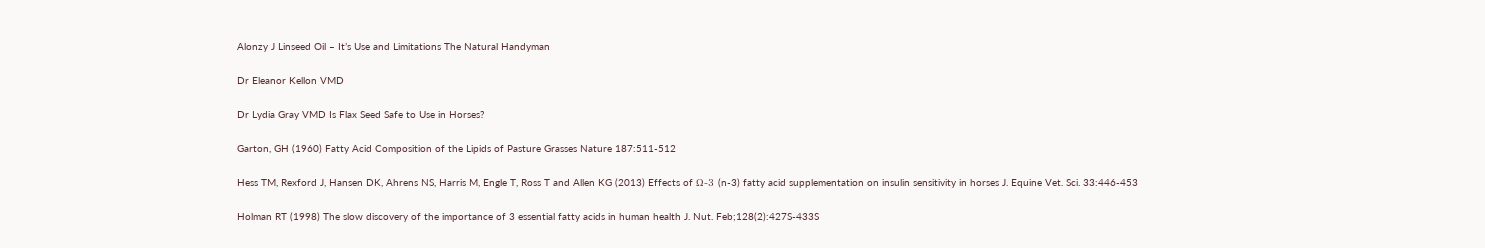Alonzy J Linseed Oil – It’s Use and Limitations The Natural Handyman

Dr Eleanor Kellon VMD

Dr Lydia Gray VMD Is Flax Seed Safe to Use in Horses?

Garton, GH (1960) Fatty Acid Composition of the Lipids of Pasture Grasses Nature 187:511-512

Hess TM, Rexford J, Hansen DK, Ahrens NS, Harris M, Engle T, Ross T and Allen KG (2013) Effects of Ω-3 (n-3) fatty acid supplementation on insulin sensitivity in horses J. Equine Vet. Sci. 33:446-453

Holman RT (1998) The slow discovery of the importance of 3 essential fatty acids in human health J. Nut. Feb;128(2):427S-433S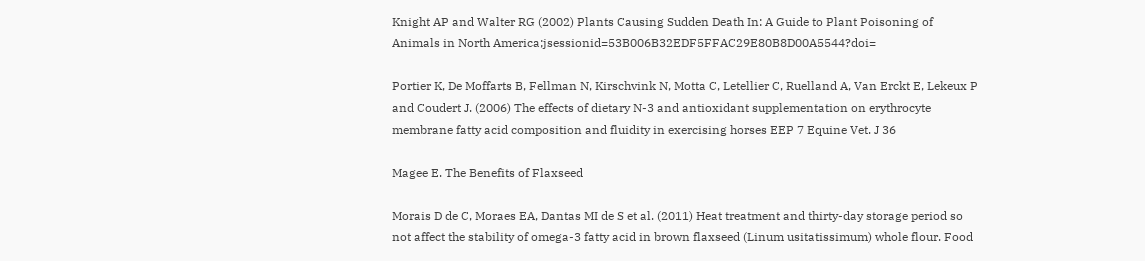Knight AP and Walter RG (2002) Plants Causing Sudden Death In: A Guide to Plant Poisoning of Animals in North America;jsessionid=53B006B32EDF5FFAC29E80B8D00A5544?doi=

Portier K, De Moffarts B, Fellman N, Kirschvink N, Motta C, Letellier C, Ruelland A, Van Erckt E, Lekeux P and Coudert J. (2006) The effects of dietary N-3 and antioxidant supplementation on erythrocyte membrane fatty acid composition and fluidity in exercising horses EEP 7 Equine Vet. J 36

Magee E. The Benefits of Flaxseed

Morais D de C, Moraes EA, Dantas MI de S et al. (2011) Heat treatment and thirty-day storage period so not affect the stability of omega-3 fatty acid in brown flaxseed (Linum usitatissimum) whole flour. Food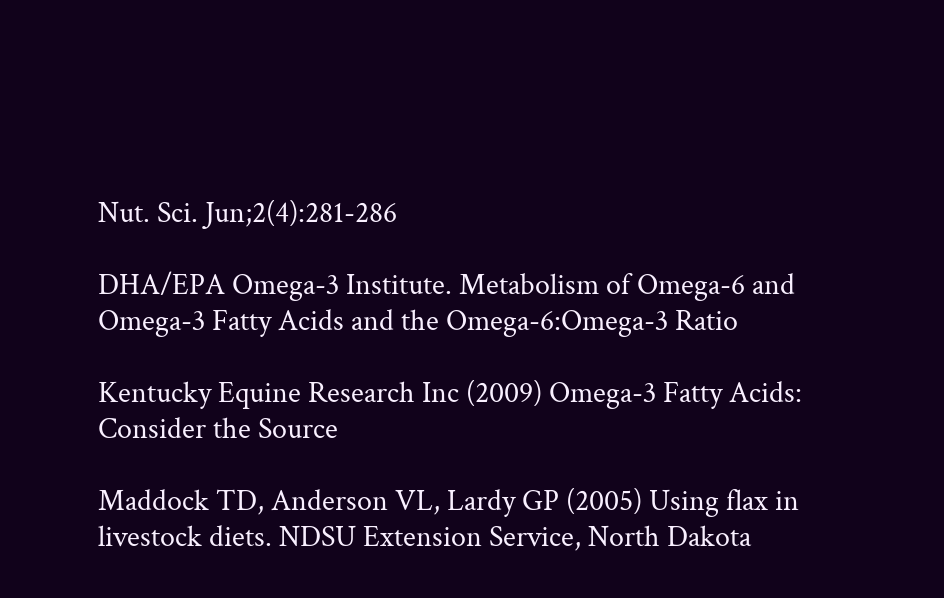Nut. Sci. Jun;2(4):281-286

DHA/EPA Omega-3 Institute. Metabolism of Omega-6 and Omega-3 Fatty Acids and the Omega-6:Omega-3 Ratio

Kentucky Equine Research Inc (2009) Omega-3 Fatty Acids: Consider the Source

Maddock TD, Anderson VL, Lardy GP (2005) Using flax in livestock diets. NDSU Extension Service, North Dakota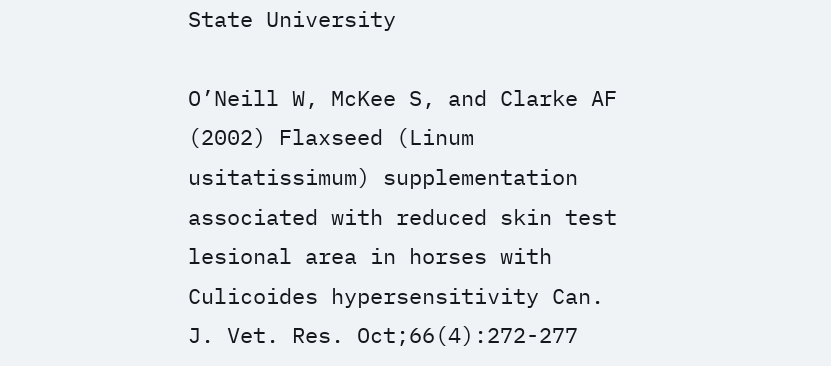State University

O’Neill W, McKee S, and Clarke AF (2002) Flaxseed (Linum usitatissimum) supplementation associated with reduced skin test lesional area in horses with Culicoides hypersensitivity Can. J. Vet. Res. Oct;66(4):272-277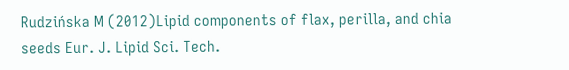Rudzińska M (2012)Lipid components of flax, perilla, and chia seeds Eur. J. Lipid Sci. Tech.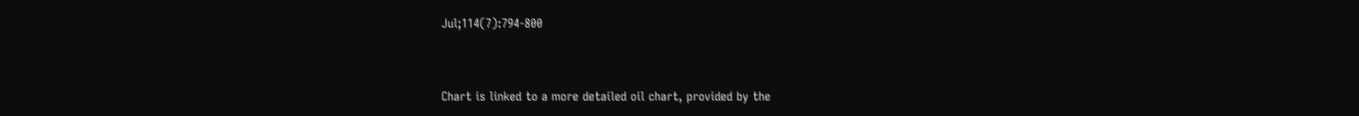Jul;114(7):794-800


Chart is linked to a more detailed oil chart, provided by the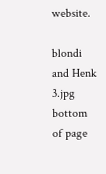website.

blondi and Henk 3.jpg
bottom of page